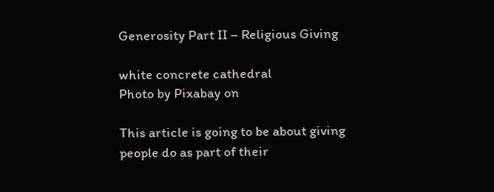Generosity Part II – Religious Giving

white concrete cathedral
Photo by Pixabay on

This article is going to be about giving people do as part of their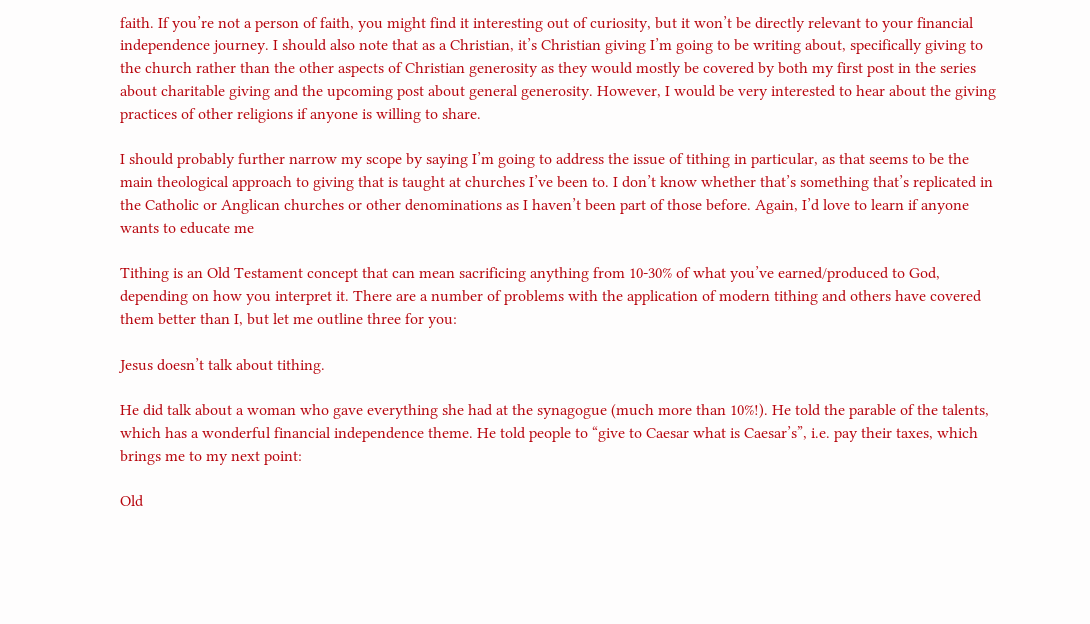faith. If you’re not a person of faith, you might find it interesting out of curiosity, but it won’t be directly relevant to your financial independence journey. I should also note that as a Christian, it’s Christian giving I’m going to be writing about, specifically giving to the church rather than the other aspects of Christian generosity as they would mostly be covered by both my first post in the series about charitable giving and the upcoming post about general generosity. However, I would be very interested to hear about the giving practices of other religions if anyone is willing to share.

I should probably further narrow my scope by saying I’m going to address the issue of tithing in particular, as that seems to be the main theological approach to giving that is taught at churches I’ve been to. I don’t know whether that’s something that’s replicated in the Catholic or Anglican churches or other denominations as I haven’t been part of those before. Again, I’d love to learn if anyone wants to educate me

Tithing is an Old Testament concept that can mean sacrificing anything from 10-30% of what you’ve earned/produced to God, depending on how you interpret it. There are a number of problems with the application of modern tithing and others have covered them better than I, but let me outline three for you:

Jesus doesn’t talk about tithing.

He did talk about a woman who gave everything she had at the synagogue (much more than 10%!). He told the parable of the talents, which has a wonderful financial independence theme. He told people to “give to Caesar what is Caesar’s”, i.e. pay their taxes, which brings me to my next point:

Old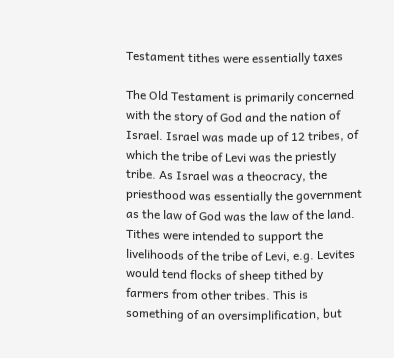Testament tithes were essentially taxes

The Old Testament is primarily concerned with the story of God and the nation of Israel. Israel was made up of 12 tribes, of which the tribe of Levi was the priestly tribe. As Israel was a theocracy, the priesthood was essentially the government as the law of God was the law of the land. Tithes were intended to support the livelihoods of the tribe of Levi, e.g. Levites would tend flocks of sheep tithed by farmers from other tribes. This is something of an oversimplification, but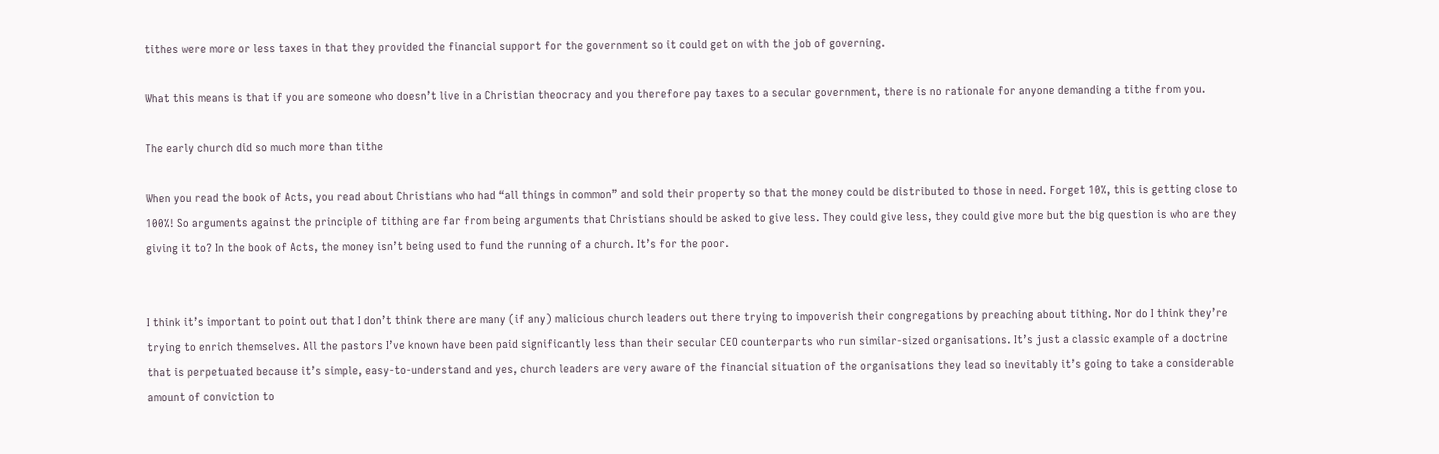tithes were more or less taxes in that they provided the financial support for the government so it could get on with the job of governing.

What this means is that if you are someone who doesn’t live in a Christian theocracy and you therefore pay taxes to a secular government, there is no rationale for anyone demanding a tithe from you.

The early church did so much more than tithe

When you read the book of Acts, you read about Christians who had “all things in common” and sold their property so that the money could be distributed to those in need. Forget 10%, this is getting close to 100%! So arguments against the principle of tithing are far from being arguments that Christians should be asked to give less. They could give less, they could give more but the big question is who are they giving it to? In the book of Acts, the money isn’t being used to fund the running of a church. It’s for the poor.


I think it’s important to point out that I don’t think there are many (if any) malicious church leaders out there trying to impoverish their congregations by preaching about tithing. Nor do I think they’re trying to enrich themselves. All the pastors I’ve known have been paid significantly less than their secular CEO counterparts who run similar-sized organisations. It’s just a classic example of a doctrine that is perpetuated because it’s simple, easy-to-understand and yes, church leaders are very aware of the financial situation of the organisations they lead so inevitably it’s going to take a considerable amount of conviction to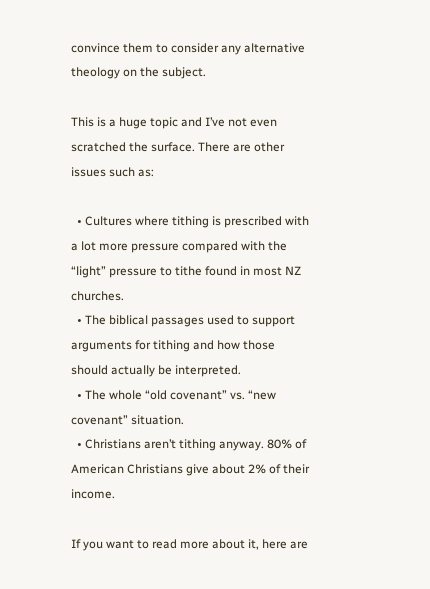convince them to consider any alternative theology on the subject.

This is a huge topic and I’ve not even scratched the surface. There are other issues such as:

  • Cultures where tithing is prescribed with a lot more pressure compared with the “light” pressure to tithe found in most NZ churches.
  • The biblical passages used to support arguments for tithing and how those should actually be interpreted.
  • The whole “old covenant” vs. “new covenant” situation.
  • Christians aren’t tithing anyway. 80% of American Christians give about 2% of their income.

If you want to read more about it, here are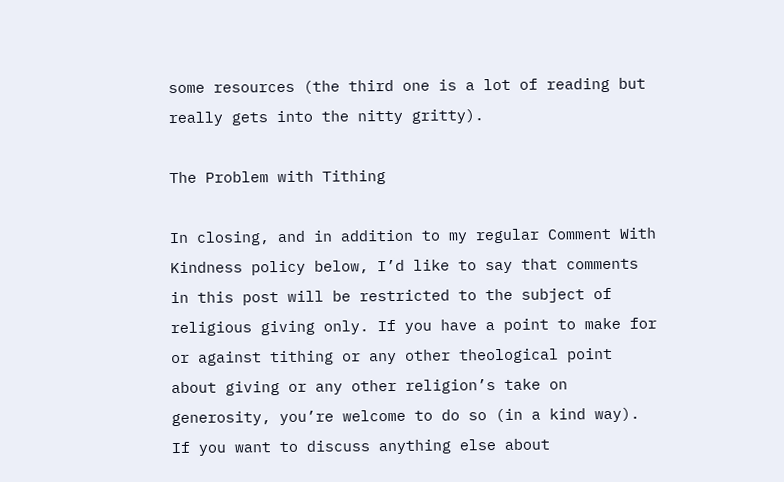some resources (the third one is a lot of reading but really gets into the nitty gritty).

The Problem with Tithing

In closing, and in addition to my regular Comment With Kindness policy below, I’d like to say that comments in this post will be restricted to the subject of religious giving only. If you have a point to make for or against tithing or any other theological point about giving or any other religion’s take on generosity, you’re welcome to do so (in a kind way). If you want to discuss anything else about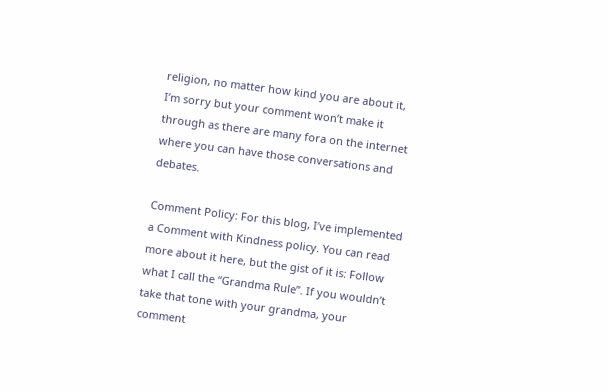religion, no matter how kind you are about it, I’m sorry but your comment won’t make it through as there are many fora on the internet where you can have those conversations and debates.

Comment Policy: For this blog, I’ve implemented a Comment with Kindness policy. You can read more about it here, but the gist of it is: Follow what I call the “Grandma Rule”. If you wouldn’t take that tone with your grandma, your comment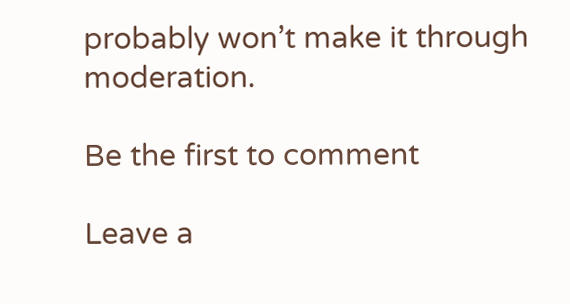probably won’t make it through moderation.

Be the first to comment

Leave a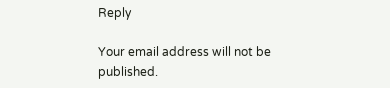Reply

Your email address will not be published.